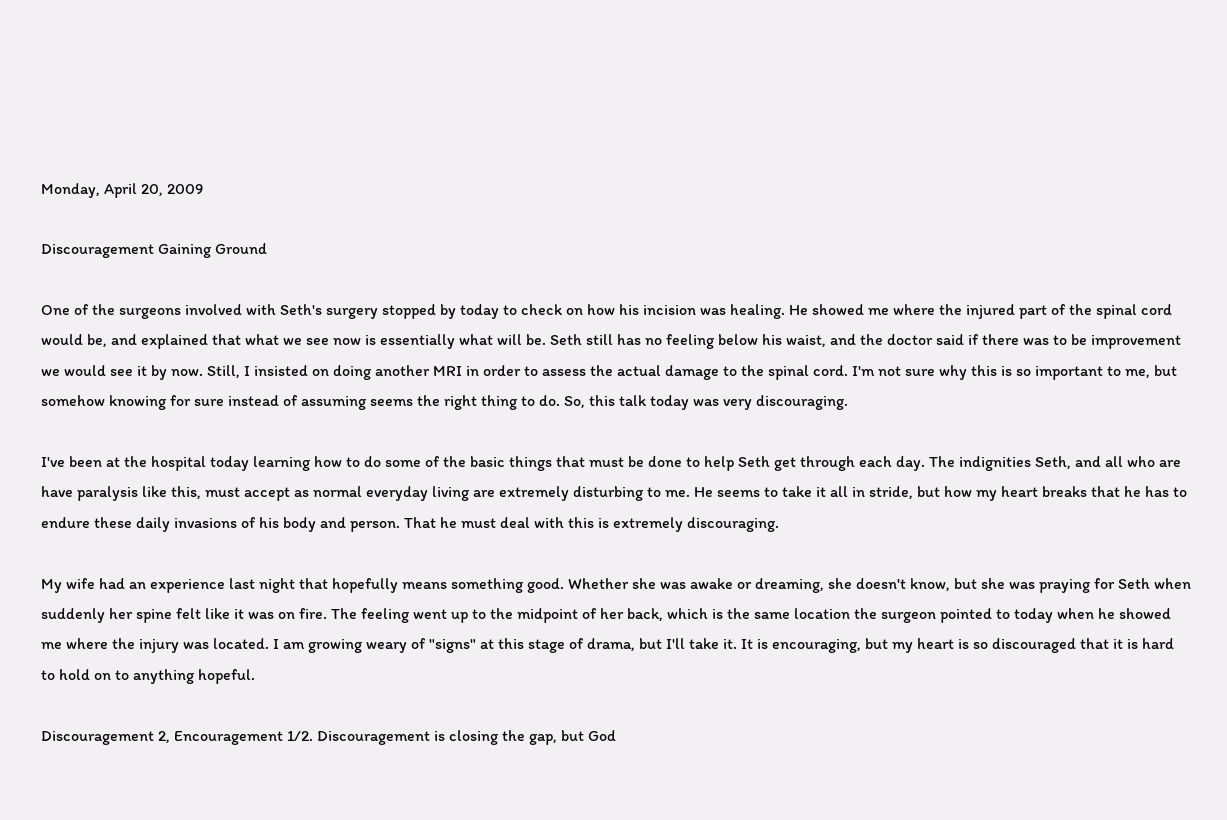Monday, April 20, 2009

Discouragement Gaining Ground

One of the surgeons involved with Seth's surgery stopped by today to check on how his incision was healing. He showed me where the injured part of the spinal cord would be, and explained that what we see now is essentially what will be. Seth still has no feeling below his waist, and the doctor said if there was to be improvement we would see it by now. Still, I insisted on doing another MRI in order to assess the actual damage to the spinal cord. I'm not sure why this is so important to me, but somehow knowing for sure instead of assuming seems the right thing to do. So, this talk today was very discouraging.

I've been at the hospital today learning how to do some of the basic things that must be done to help Seth get through each day. The indignities Seth, and all who are have paralysis like this, must accept as normal everyday living are extremely disturbing to me. He seems to take it all in stride, but how my heart breaks that he has to endure these daily invasions of his body and person. That he must deal with this is extremely discouraging.

My wife had an experience last night that hopefully means something good. Whether she was awake or dreaming, she doesn't know, but she was praying for Seth when suddenly her spine felt like it was on fire. The feeling went up to the midpoint of her back, which is the same location the surgeon pointed to today when he showed me where the injury was located. I am growing weary of "signs" at this stage of drama, but I'll take it. It is encouraging, but my heart is so discouraged that it is hard to hold on to anything hopeful.

Discouragement 2, Encouragement 1/2. Discouragement is closing the gap, but God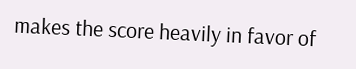makes the score heavily in favor of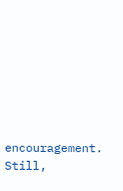encouragement. Still,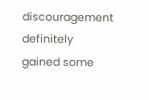discouragement definitely gained some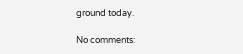ground today.

No comments: